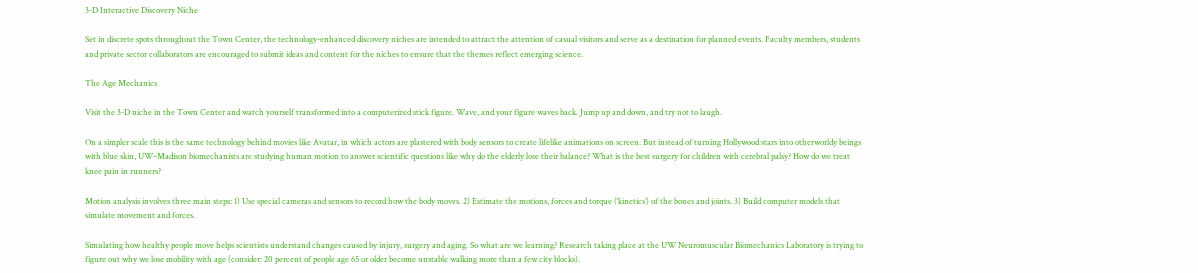3-D Interactive Discovery Niche

Set in discrete spots throughout the Town Center, the technology-enhanced discovery niches are intended to attract the attention of casual visitors and serve as a destination for planned events. Faculty members, students and private sector collaborators are encouraged to submit ideas and content for the niches to ensure that the themes reflect emerging science.

The Age Mechanics

Visit the 3-D niche in the Town Center and watch yourself transformed into a computerized stick figure. Wave, and your figure waves back. Jump up and down, and try not to laugh.

On a simpler scale this is the same technology behind movies like Avatar, in which actors are plastered with body sensors to create lifelike animations on screen. But instead of turning Hollywood stars into otherworldy beings with blue skin, UW–Madison biomechanists are studying human motion to answer scientific questions like why do the elderly lose their balance? What is the best surgery for children with cerebral palsy? How do we treat knee pain in runners?

Motion analysis involves three main steps: 1) Use special cameras and sensors to record how the body moves. 2) Estimate the motions, forces and torque (‘kinetics’) of the bones and joints. 3) Build computer models that simulate movement and forces.

Simulating how healthy people move helps scientists understand changes caused by injury, surgery and aging. So what are we learning? Research taking place at the UW Neuromuscular Biomechanics Laboratory is trying to figure out why we lose mobility with age (consider: 20 percent of people age 65 or older become unstable walking more than a few city blocks).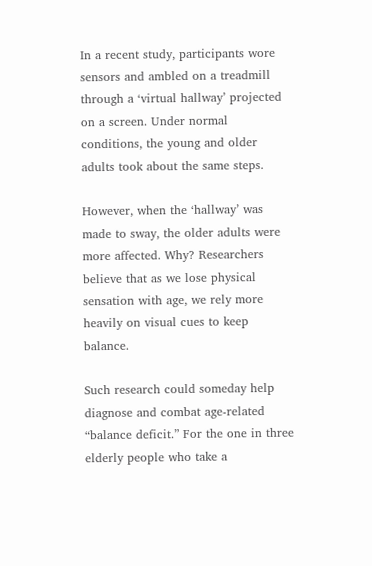In a recent study, participants wore sensors and ambled on a treadmill through a ‘virtual hallway’ projected on a screen. Under normal conditions, the young and older adults took about the same steps.

However, when the ‘hallway’ was made to sway, the older adults were more affected. Why? Researchers believe that as we lose physical sensation with age, we rely more heavily on visual cues to keep balance.

Such research could someday help diagnose and combat age-related “balance deficit.” For the one in three elderly people who take a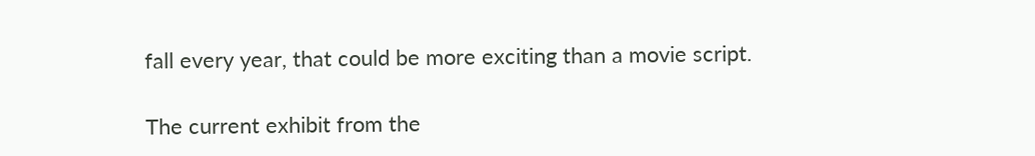fall every year, that could be more exciting than a movie script.

The current exhibit from the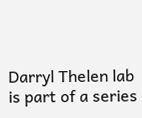Darryl Thelen lab is part of a series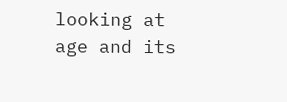looking at age and its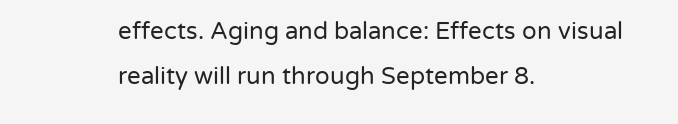effects. Aging and balance: Effects on visual reality will run through September 8.